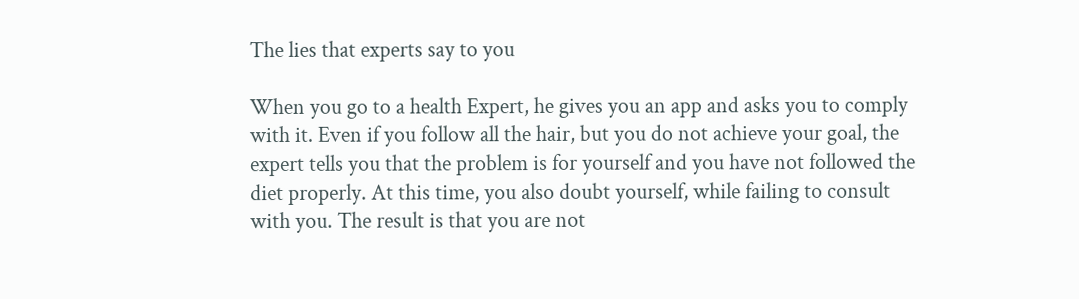The lies that experts say to you

When you go to a health Expert, he gives you an app and asks you to comply with it. Even if you follow all the hair, but you do not achieve your goal, the expert tells you that the problem is for yourself and you have not followed the diet properly. At this time, you also doubt yourself, while failing to consult with you. The result is that you are not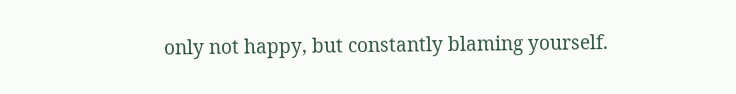only not happy, but constantly blaming yourself.